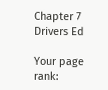Chapter 7 Drivers Ed

Your page rank: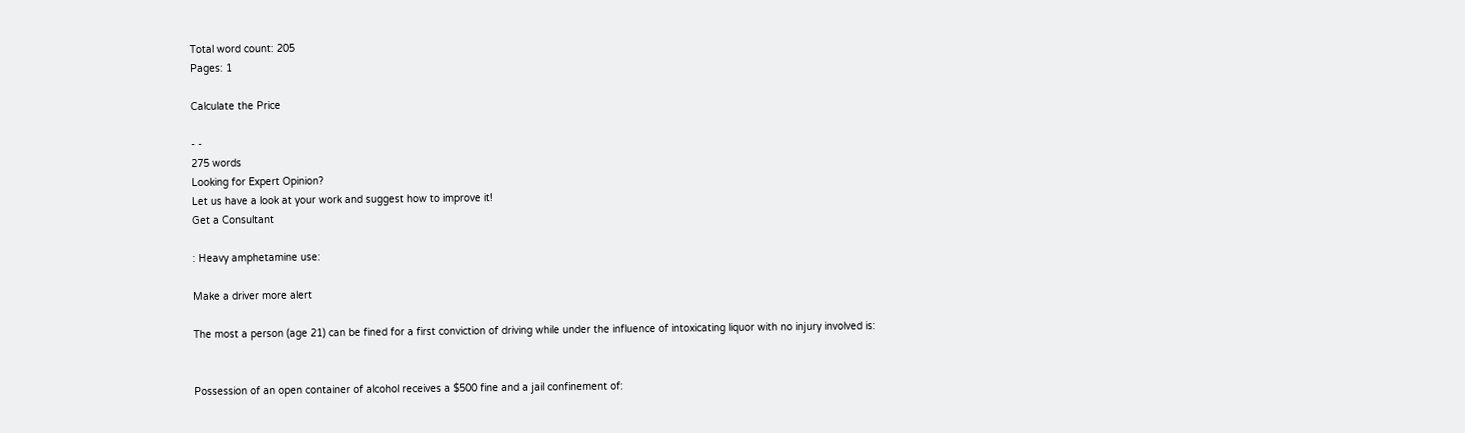Total word count: 205
Pages: 1

Calculate the Price

- -
275 words
Looking for Expert Opinion?
Let us have a look at your work and suggest how to improve it!
Get a Consultant

: Heavy amphetamine use:

Make a driver more alert

The most a person (age 21) can be fined for a first conviction of driving while under the influence of intoxicating liquor with no injury involved is:


Possession of an open container of alcohol receives a $500 fine and a jail confinement of: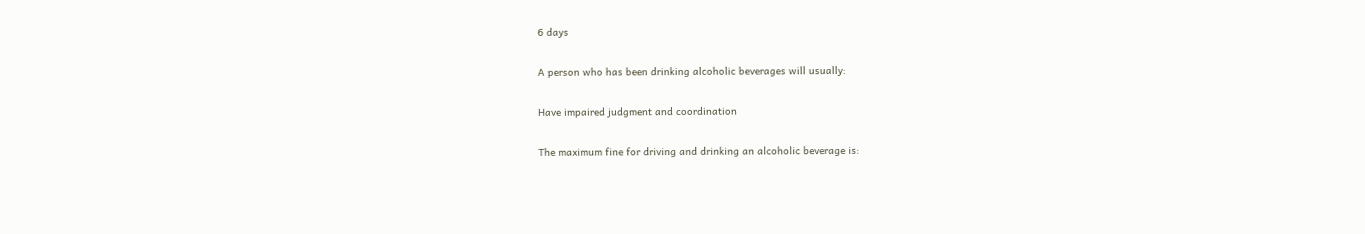6 days

A person who has been drinking alcoholic beverages will usually:

Have impaired judgment and coordination

The maximum fine for driving and drinking an alcoholic beverage is: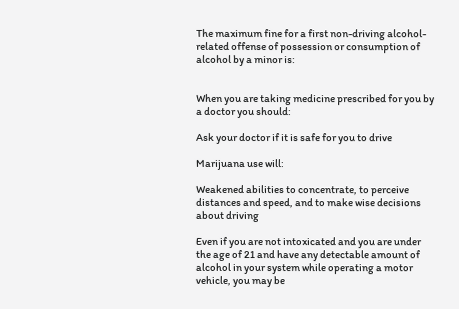The maximum fine for a first non-driving alcohol-related offense of possession or consumption of alcohol by a minor is:


When you are taking medicine prescribed for you by a doctor you should:

Ask your doctor if it is safe for you to drive

Marijuana use will:

Weakened abilities to concentrate, to perceive distances and speed, and to make wise decisions about driving

Even if you are not intoxicated and you are under the age of 21 and have any detectable amount of alcohol in your system while operating a motor vehicle, you may be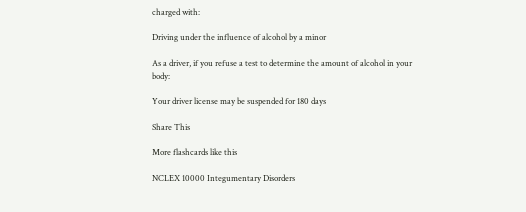charged with:

Driving under the influence of alcohol by a minor

As a driver, if you refuse a test to determine the amount of alcohol in your body:

Your driver license may be suspended for 180 days

Share This

More flashcards like this

NCLEX 10000 Integumentary Disorders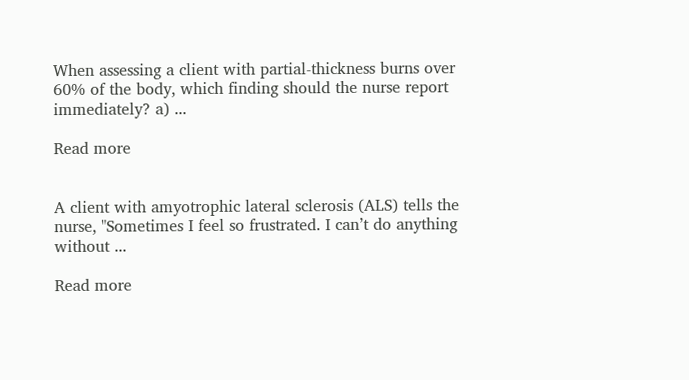When assessing a client with partial-thickness burns over 60% of the body, which finding should the nurse report immediately? a) ...

Read more


A client with amyotrophic lateral sclerosis (ALS) tells the nurse, "Sometimes I feel so frustrated. I can’t do anything without ...

Read more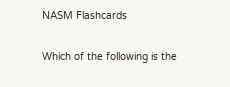NASM Flashcards

Which of the following is the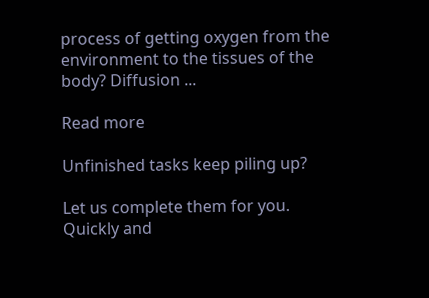process of getting oxygen from the environment to the tissues of the body? Diffusion ...

Read more

Unfinished tasks keep piling up?

Let us complete them for you. Quickly and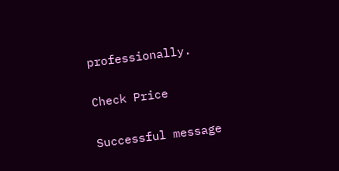professionally.

Check Price

Successful message